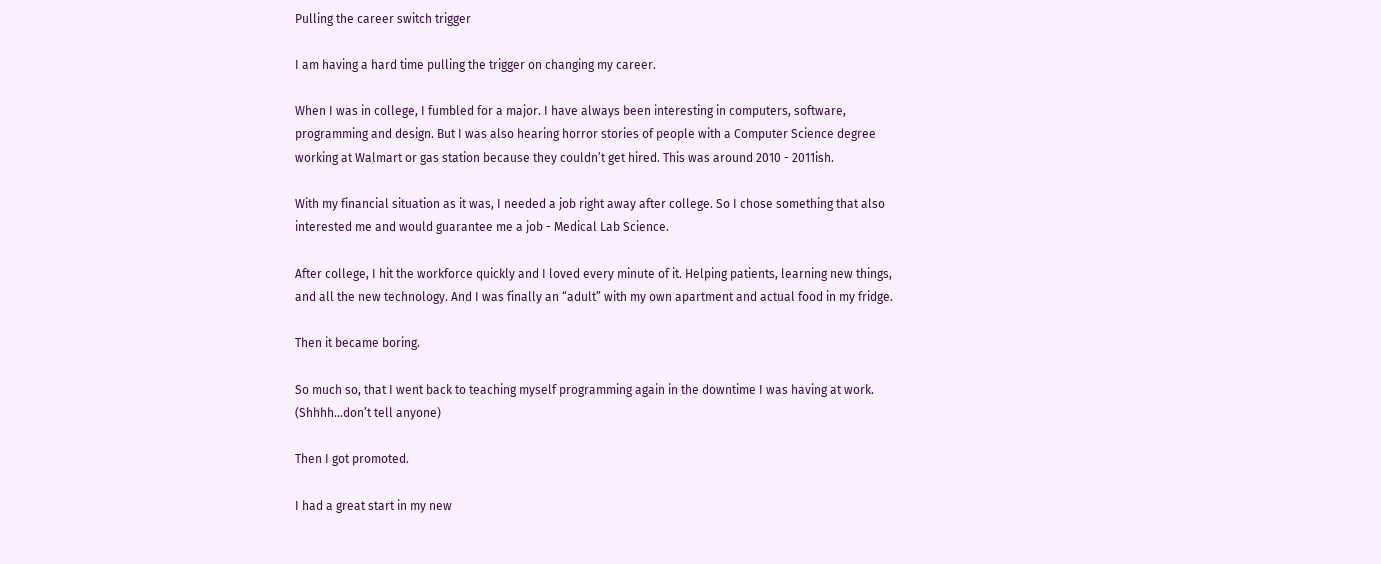Pulling the career switch trigger

I am having a hard time pulling the trigger on changing my career.

When I was in college, I fumbled for a major. I have always been interesting in computers, software, programming and design. But I was also hearing horror stories of people with a Computer Science degree working at Walmart or gas station because they couldn’t get hired. This was around 2010 - 2011ish.

With my financial situation as it was, I needed a job right away after college. So I chose something that also interested me and would guarantee me a job - Medical Lab Science.

After college, I hit the workforce quickly and I loved every minute of it. Helping patients, learning new things, and all the new technology. And I was finally an “adult” with my own apartment and actual food in my fridge.

Then it became boring.

So much so, that I went back to teaching myself programming again in the downtime I was having at work. (Shhhh…don’t tell anyone)

Then I got promoted.

I had a great start in my new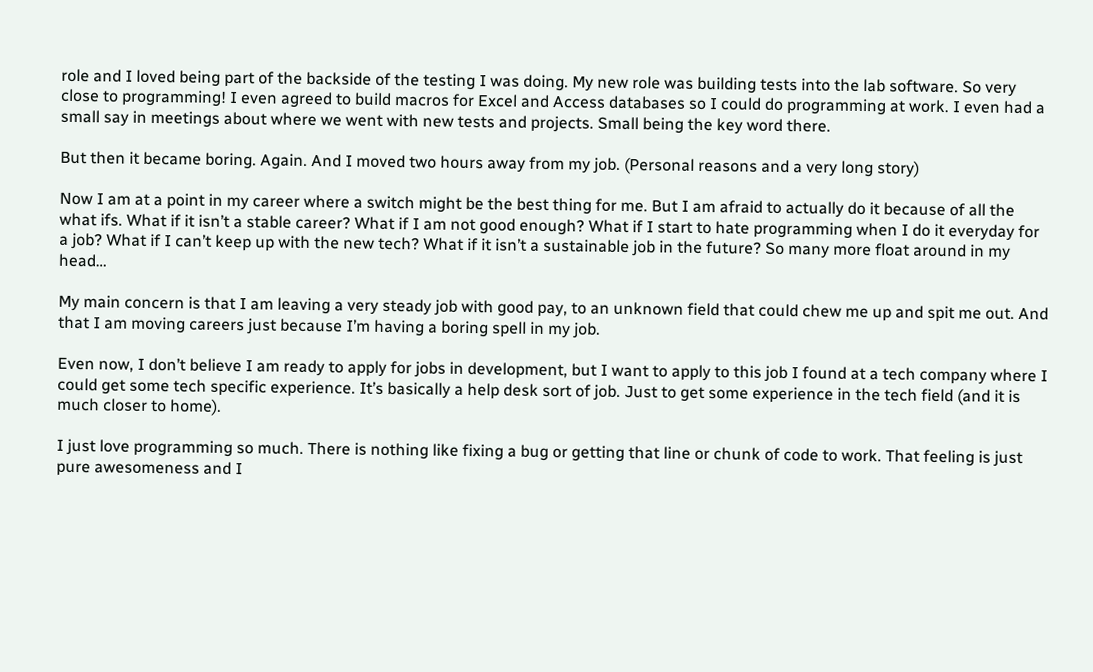role and I loved being part of the backside of the testing I was doing. My new role was building tests into the lab software. So very close to programming! I even agreed to build macros for Excel and Access databases so I could do programming at work. I even had a small say in meetings about where we went with new tests and projects. Small being the key word there.

But then it became boring. Again. And I moved two hours away from my job. (Personal reasons and a very long story)

Now I am at a point in my career where a switch might be the best thing for me. But I am afraid to actually do it because of all the what ifs. What if it isn’t a stable career? What if I am not good enough? What if I start to hate programming when I do it everyday for a job? What if I can’t keep up with the new tech? What if it isn’t a sustainable job in the future? So many more float around in my head…

My main concern is that I am leaving a very steady job with good pay, to an unknown field that could chew me up and spit me out. And that I am moving careers just because I’m having a boring spell in my job.

Even now, I don’t believe I am ready to apply for jobs in development, but I want to apply to this job I found at a tech company where I could get some tech specific experience. It’s basically a help desk sort of job. Just to get some experience in the tech field (and it is much closer to home).

I just love programming so much. There is nothing like fixing a bug or getting that line or chunk of code to work. That feeling is just pure awesomeness and I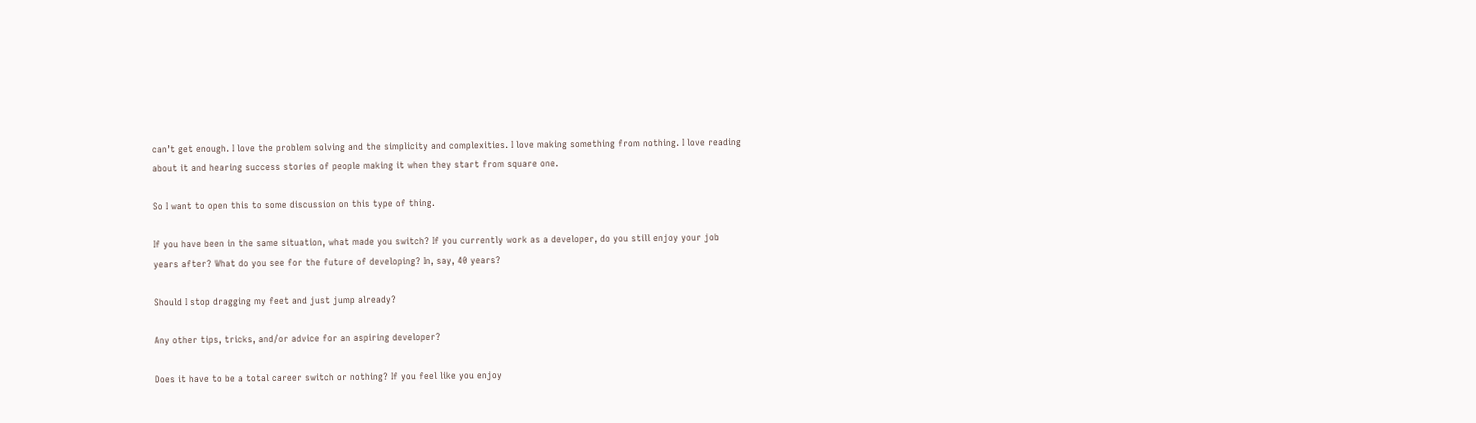can’t get enough. I love the problem solving and the simplicity and complexities. I love making something from nothing. I love reading about it and hearing success stories of people making it when they start from square one.

So I want to open this to some discussion on this type of thing.

If you have been in the same situation, what made you switch? If you currently work as a developer, do you still enjoy your job years after? What do you see for the future of developing? In, say, 40 years?

Should I stop dragging my feet and just jump already?

Any other tips, tricks, and/or advice for an aspiring developer?

Does it have to be a total career switch or nothing? If you feel like you enjoy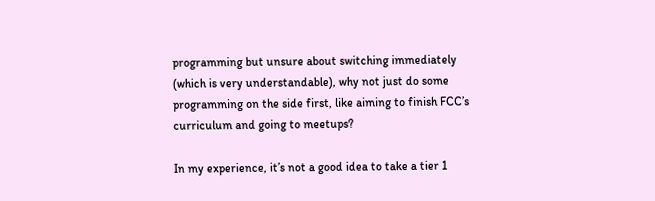programming but unsure about switching immediately (which is very understandable), why not just do some programming on the side first, like aiming to finish FCC’s curriculum and going to meetups?

In my experience, it’s not a good idea to take a tier 1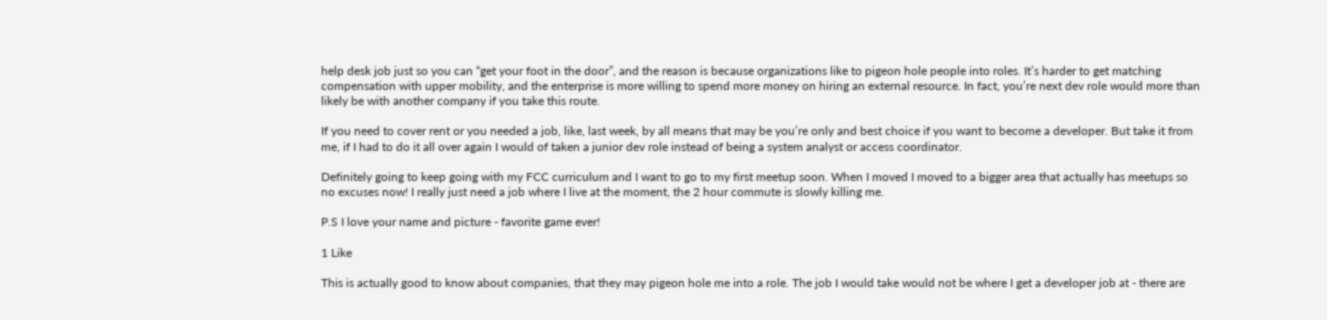help desk job just so you can “get your foot in the door”, and the reason is because organizations like to pigeon hole people into roles. It’s harder to get matching compensation with upper mobility, and the enterprise is more willing to spend more money on hiring an external resource. In fact, you’re next dev role would more than likely be with another company if you take this route.

If you need to cover rent or you needed a job, like, last week, by all means that may be you’re only and best choice if you want to become a developer. But take it from me, if I had to do it all over again I would of taken a junior dev role instead of being a system analyst or access coordinator.

Definitely going to keep going with my FCC curriculum and I want to go to my first meetup soon. When I moved I moved to a bigger area that actually has meetups so no excuses now! I really just need a job where I live at the moment, the 2 hour commute is slowly killing me.

P.S I love your name and picture - favorite game ever!

1 Like

This is actually good to know about companies, that they may pigeon hole me into a role. The job I would take would not be where I get a developer job at - there are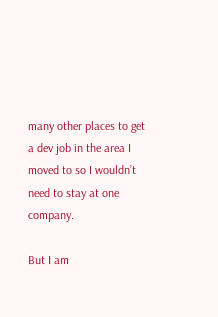many other places to get a dev job in the area I moved to so I wouldn’t need to stay at one company.

But I am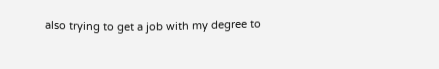also trying to get a job with my degree to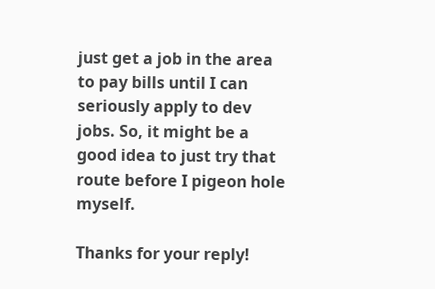just get a job in the area to pay bills until I can seriously apply to dev jobs. So, it might be a good idea to just try that route before I pigeon hole myself.

Thanks for your reply!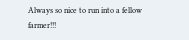Always so nice to run into a fellow farmer!!!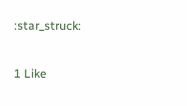:star_struck:

1 Like